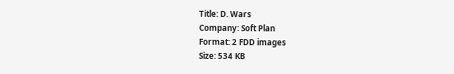Title: D. Wars
Company: Soft Plan
Format: 2 FDD images
Size: 534 KB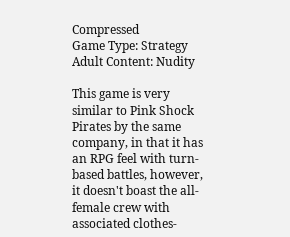Compressed
Game Type: Strategy
Adult Content: Nudity

This game is very similar to Pink Shock Pirates by the same company, in that it has an RPG feel with turn-based battles, however, it doesn't boast the all-female crew with associated clothes-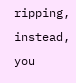ripping, instead, you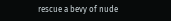rescue a bevy of nude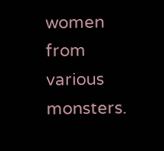women from various monsters.